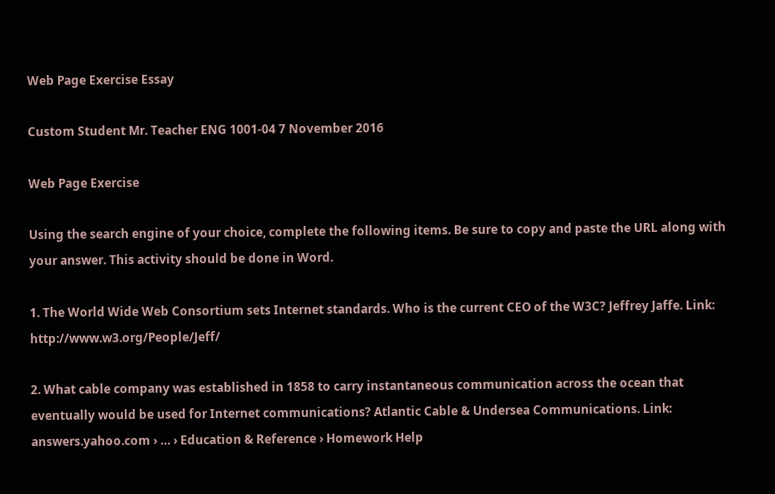Web Page Exercise Essay

Custom Student Mr. Teacher ENG 1001-04 7 November 2016

Web Page Exercise

Using the search engine of your choice, complete the following items. Be sure to copy and paste the URL along with your answer. This activity should be done in Word.

1. The World Wide Web Consortium sets Internet standards. Who is the current CEO of the W3C? Jeffrey Jaffe. Link: http://www.w3.org/People/Jeff/

2. What cable company was established in 1858 to carry instantaneous communication across the ocean that eventually would be used for Internet communications? Atlantic Cable & Undersea Communications. Link: answers.yahoo.com › … › Education & Reference › Homework Help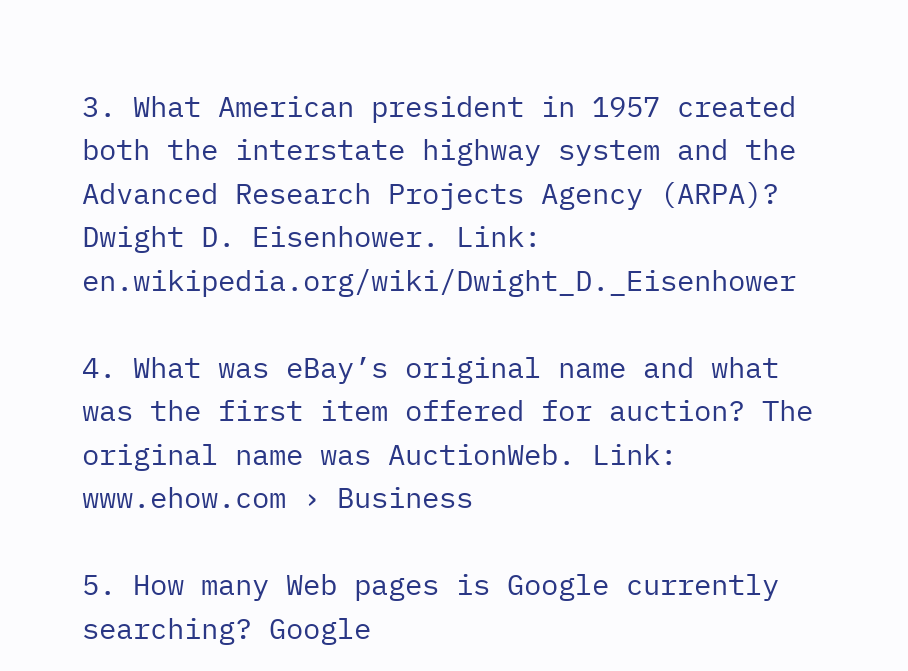3. What American president in 1957 created both the interstate highway system and the Advanced Research Projects Agency (ARPA)? Dwight D. Eisenhower. Link: en.wikipedia.org/wiki/Dwight_D._Eisenhower

4. What was eBay’s original name and what was the first item offered for auction? The original name was AuctionWeb. Link: www.ehow.com › Business

5. How many Web pages is Google currently searching? Google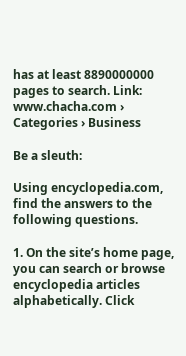has at least 8890000000 pages to search. Link: www.chacha.com › Categories › Business

Be a sleuth:

Using encyclopedia.com, find the answers to the following questions.

1. On the site’s home page, you can search or browse encyclopedia articles alphabetically. Click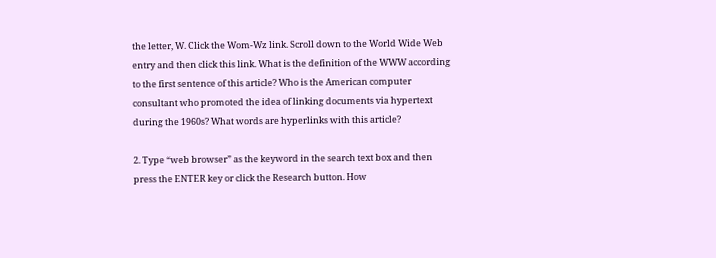the letter, W. Click the Wom-Wz link. Scroll down to the World Wide Web entry and then click this link. What is the definition of the WWW according to the first sentence of this article? Who is the American computer consultant who promoted the idea of linking documents via hypertext during the 1960s? What words are hyperlinks with this article?

2. Type “web browser” as the keyword in the search text box and then press the ENTER key or click the Research button. How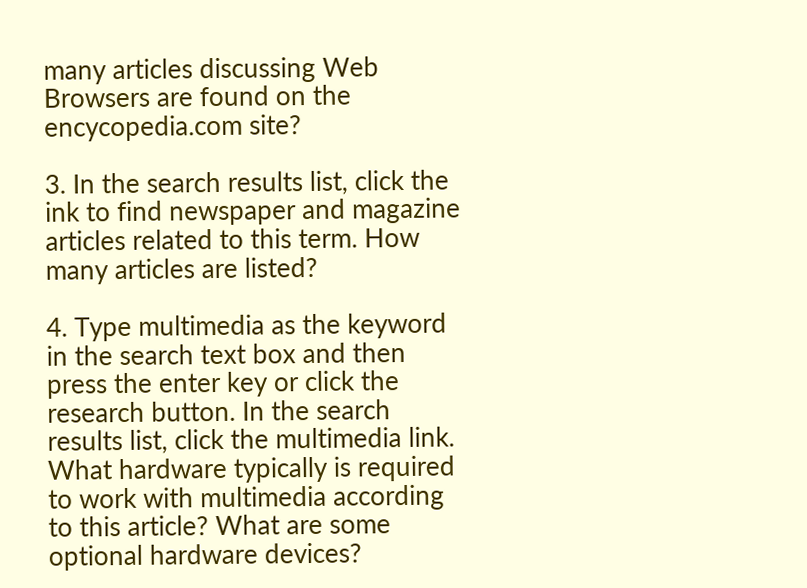many articles discussing Web Browsers are found on the encycopedia.com site?

3. In the search results list, click the ink to find newspaper and magazine articles related to this term. How many articles are listed?

4. Type multimedia as the keyword in the search text box and then press the enter key or click the research button. In the search results list, click the multimedia link. What hardware typically is required to work with multimedia according to this article? What are some optional hardware devices?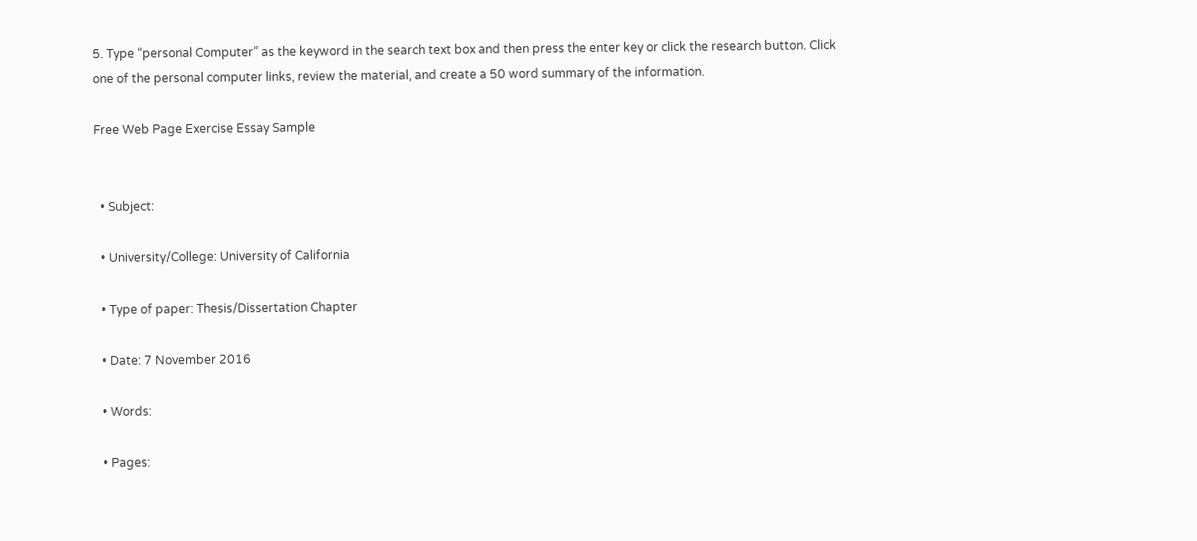5. Type “personal Computer” as the keyword in the search text box and then press the enter key or click the research button. Click one of the personal computer links, review the material, and create a 50 word summary of the information.

Free Web Page Exercise Essay Sample


  • Subject:

  • University/College: University of California

  • Type of paper: Thesis/Dissertation Chapter

  • Date: 7 November 2016

  • Words:

  • Pages: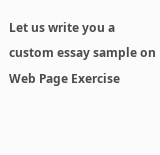Let us write you a custom essay sample on Web Page Exercise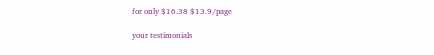for only $16.38 $13.9/page

your testimonials